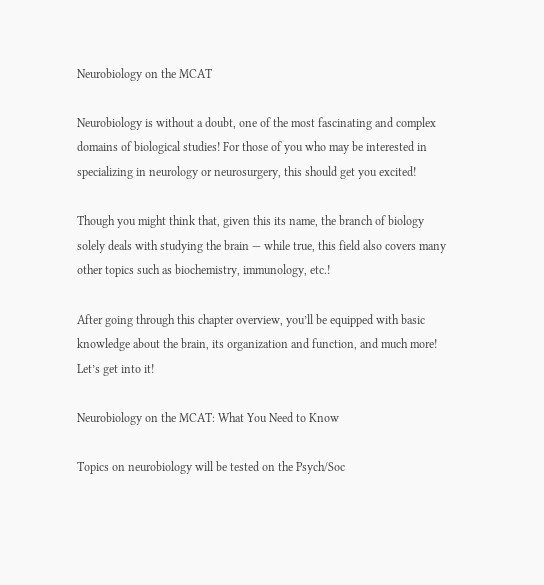Neurobiology on the MCAT

Neurobiology is without a doubt, one of the most fascinating and complex domains of biological studies! For those of you who may be interested in specializing in neurology or neurosurgery, this should get you excited!

Though you might think that, given this its name, the branch of biology solely deals with studying the brain — while true, this field also covers many other topics such as biochemistry, immunology, etc.!

After going through this chapter overview, you’ll be equipped with basic knowledge about the brain, its organization and function, and much more! Let’s get into it!

Neurobiology on the MCAT: What You Need to Know

Topics on neurobiology will be tested on the Psych/Soc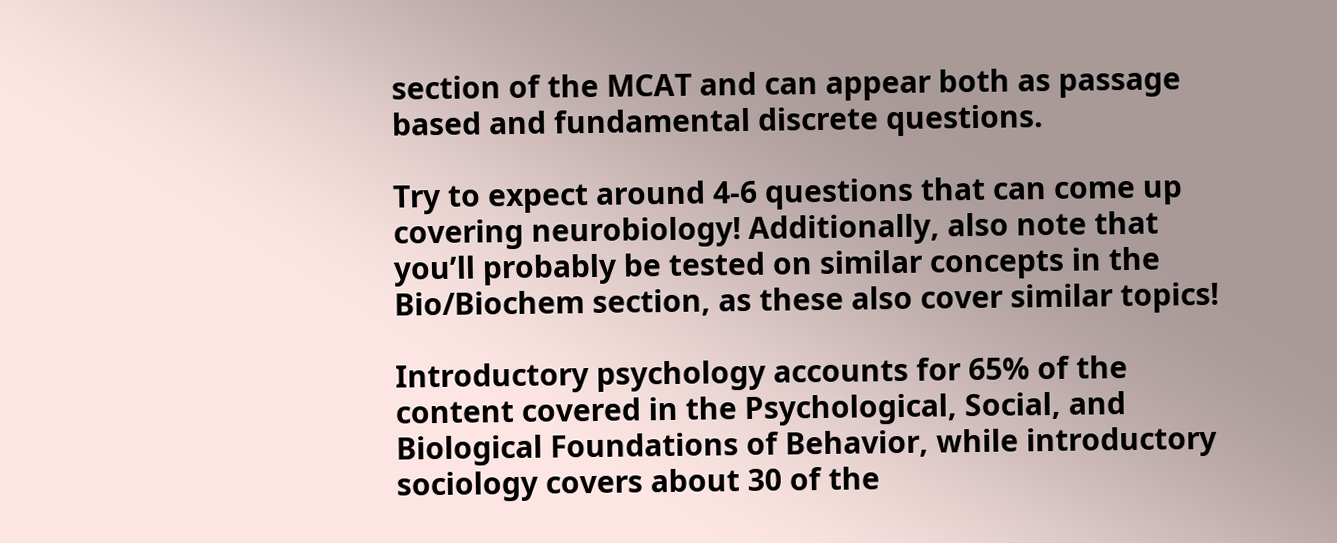section of the MCAT and can appear both as passage based and fundamental discrete questions.

Try to expect around 4-6 questions that can come up covering neurobiology! Additionally, also note that you’ll probably be tested on similar concepts in the Bio/Biochem section, as these also cover similar topics!

Introductory psychology accounts for 65% of the content covered in the Psychological, Social, and Biological Foundations of Behavior, while introductory sociology covers about 30 of the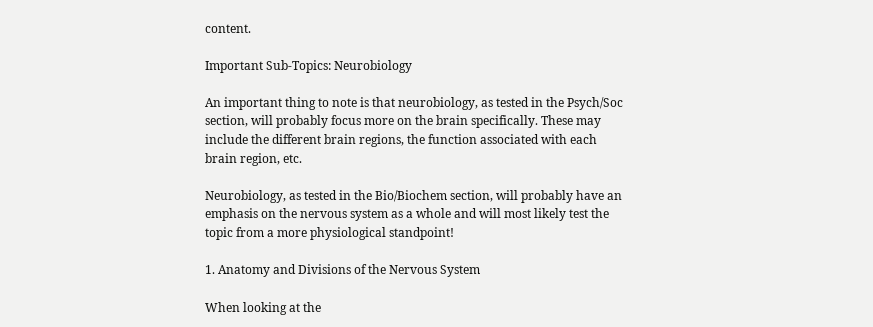content.

Important Sub-Topics: Neurobiology

An important thing to note is that neurobiology, as tested in the Psych/Soc section, will probably focus more on the brain specifically. These may include the different brain regions, the function associated with each brain region, etc.

Neurobiology, as tested in the Bio/Biochem section, will probably have an emphasis on the nervous system as a whole and will most likely test the topic from a more physiological standpoint!

1. Anatomy and Divisions of the Nervous System

When looking at the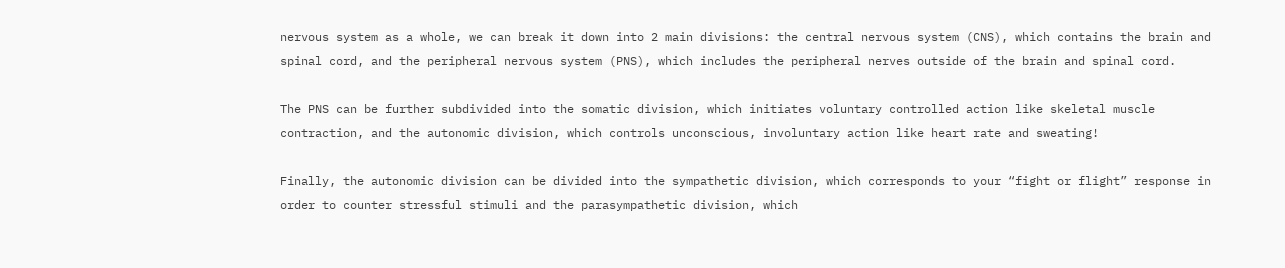nervous system as a whole, we can break it down into 2 main divisions: the central nervous system (CNS), which contains the brain and spinal cord, and the peripheral nervous system (PNS), which includes the peripheral nerves outside of the brain and spinal cord.

The PNS can be further subdivided into the somatic division, which initiates voluntary controlled action like skeletal muscle contraction, and the autonomic division, which controls unconscious, involuntary action like heart rate and sweating!

Finally, the autonomic division can be divided into the sympathetic division, which corresponds to your “fight or flight” response in order to counter stressful stimuli and the parasympathetic division, which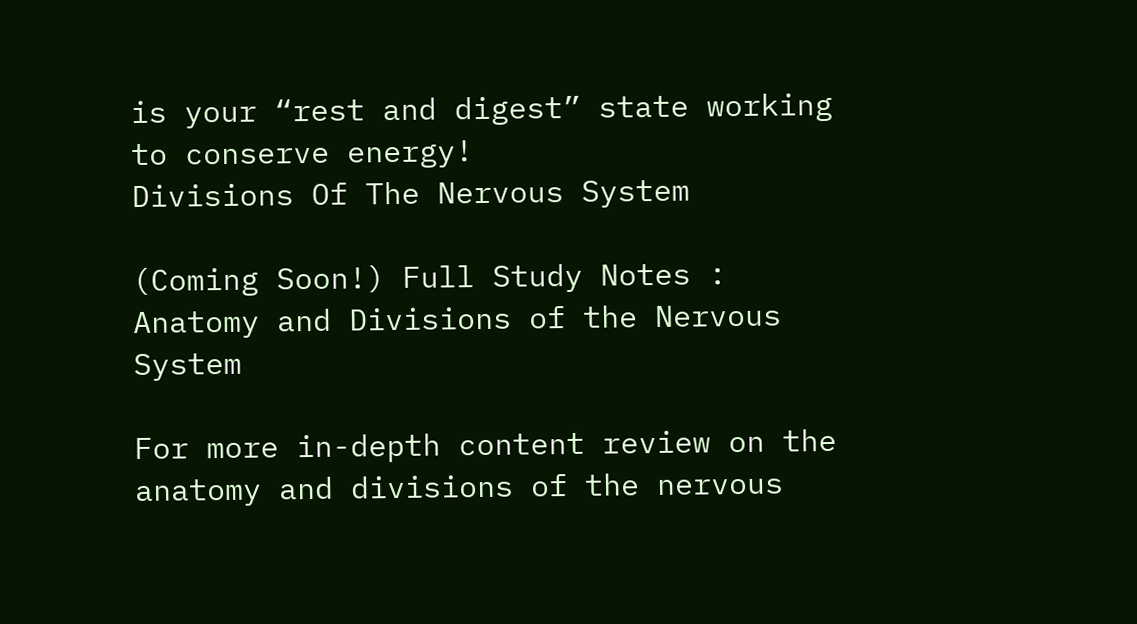is your “rest and digest” state working to conserve energy!
Divisions Of The Nervous System

(Coming Soon!) Full Study Notes : Anatomy and Divisions of the Nervous System

For more in-depth content review on the anatomy and divisions of the nervous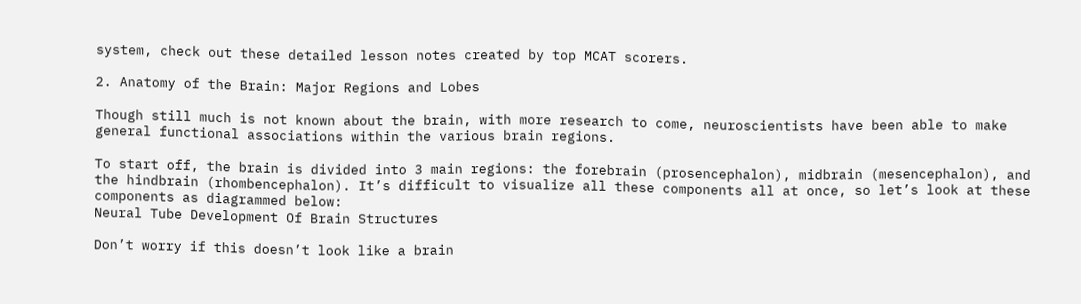system, check out these detailed lesson notes created by top MCAT scorers.

2. Anatomy of the Brain: Major Regions and Lobes

Though still much is not known about the brain, with more research to come, neuroscientists have been able to make general functional associations within the various brain regions.

To start off, the brain is divided into 3 main regions: the forebrain (prosencephalon), midbrain (mesencephalon), and the hindbrain (rhombencephalon). It’s difficult to visualize all these components all at once, so let’s look at these components as diagrammed below:
Neural Tube Development Of Brain Structures

Don’t worry if this doesn’t look like a brain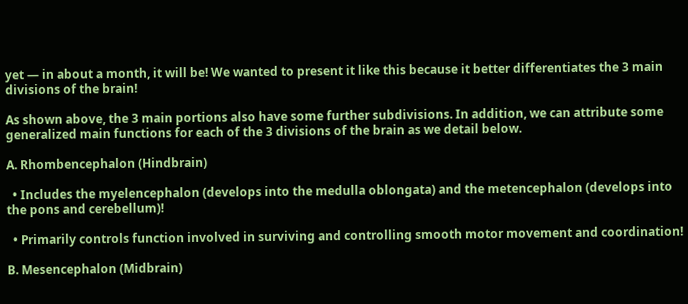yet — in about a month, it will be! We wanted to present it like this because it better differentiates the 3 main divisions of the brain!

As shown above, the 3 main portions also have some further subdivisions. In addition, we can attribute some generalized main functions for each of the 3 divisions of the brain as we detail below.

A. Rhombencephalon (Hindbrain)

  • Includes the myelencephalon (develops into the medulla oblongata) and the metencephalon (develops into the pons and cerebellum)!

  • Primarily controls function involved in surviving and controlling smooth motor movement and coordination!

B. Mesencephalon (Midbrain)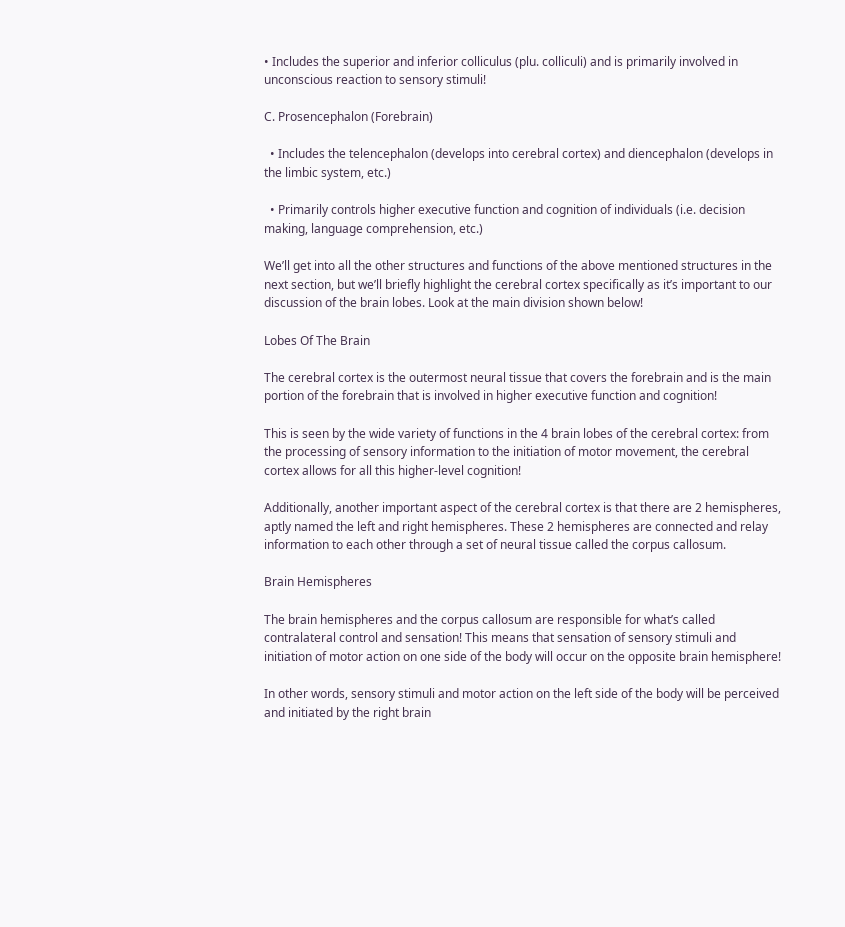• Includes the superior and inferior colliculus (plu. colliculi) and is primarily involved in unconscious reaction to sensory stimuli!

C. Prosencephalon (Forebrain)

  • Includes the telencephalon (develops into cerebral cortex) and diencephalon (develops in the limbic system, etc.)

  • Primarily controls higher executive function and cognition of individuals (i.e. decision making, language comprehension, etc.)

We’ll get into all the other structures and functions of the above mentioned structures in the next section, but we’ll briefly highlight the cerebral cortex specifically as it’s important to our discussion of the brain lobes. Look at the main division shown below!

Lobes Of The Brain

The cerebral cortex is the outermost neural tissue that covers the forebrain and is the main portion of the forebrain that is involved in higher executive function and cognition!

This is seen by the wide variety of functions in the 4 brain lobes of the cerebral cortex: from the processing of sensory information to the initiation of motor movement, the cerebral cortex allows for all this higher-level cognition!

Additionally, another important aspect of the cerebral cortex is that there are 2 hemispheres, aptly named the left and right hemispheres. These 2 hemispheres are connected and relay information to each other through a set of neural tissue called the corpus callosum.

Brain Hemispheres

The brain hemispheres and the corpus callosum are responsible for what’s called contralateral control and sensation! This means that sensation of sensory stimuli and initiation of motor action on one side of the body will occur on the opposite brain hemisphere!

In other words, sensory stimuli and motor action on the left side of the body will be perceived and initiated by the right brain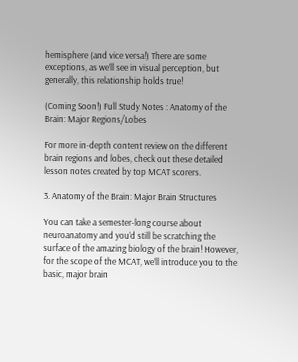hemisphere (and vice versa!) There are some exceptions, as we’ll see in visual perception, but generally, this relationship holds true!

(Coming Soon!) Full Study Notes : Anatomy of the Brain: Major Regions/Lobes

For more in-depth content review on the different brain regions and lobes, check out these detailed lesson notes created by top MCAT scorers.

3. Anatomy of the Brain: Major Brain Structures

You can take a semester-long course about neuroanatomy and you’d still be scratching the surface of the amazing biology of the brain! However, for the scope of the MCAT, we’ll introduce you to the basic, major brain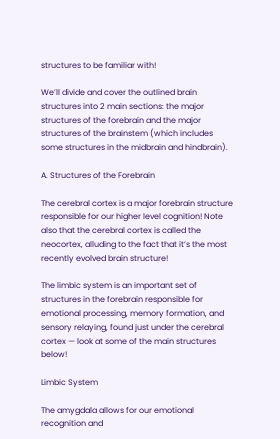structures to be familiar with!

We’ll divide and cover the outlined brain structures into 2 main sections: the major structures of the forebrain and the major structures of the brainstem (which includes some structures in the midbrain and hindbrain).

A. Structures of the Forebrain

The cerebral cortex is a major forebrain structure responsible for our higher level cognition! Note also that the cerebral cortex is called the neocortex, alluding to the fact that it’s the most recently evolved brain structure!

The limbic system is an important set of structures in the forebrain responsible for emotional processing, memory formation, and sensory relaying, found just under the cerebral cortex — look at some of the main structures below!

Limbic System

The amygdala allows for our emotional recognition and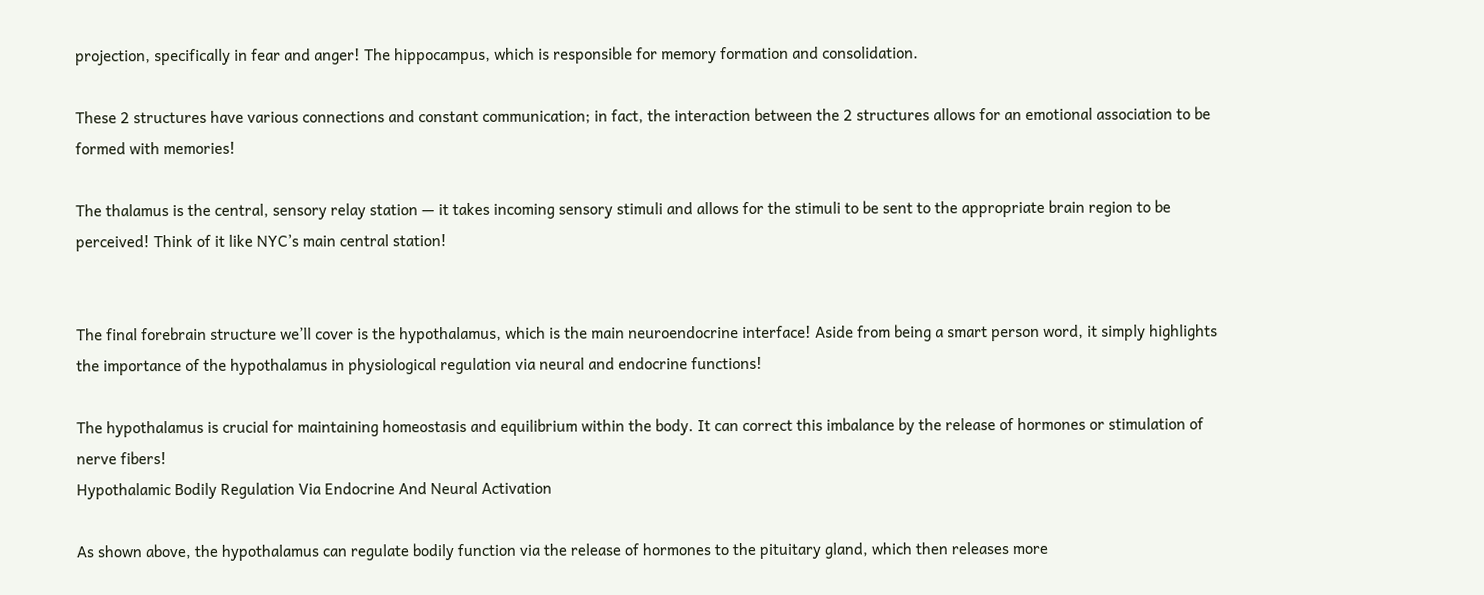projection, specifically in fear and anger! The hippocampus, which is responsible for memory formation and consolidation.

These 2 structures have various connections and constant communication; in fact, the interaction between the 2 structures allows for an emotional association to be formed with memories!

The thalamus is the central, sensory relay station — it takes incoming sensory stimuli and allows for the stimuli to be sent to the appropriate brain region to be perceived! Think of it like NYC’s main central station!


The final forebrain structure we’ll cover is the hypothalamus, which is the main neuroendocrine interface! Aside from being a smart person word, it simply highlights the importance of the hypothalamus in physiological regulation via neural and endocrine functions!

The hypothalamus is crucial for maintaining homeostasis and equilibrium within the body. It can correct this imbalance by the release of hormones or stimulation of nerve fibers!
Hypothalamic Bodily Regulation Via Endocrine And Neural Activation

As shown above, the hypothalamus can regulate bodily function via the release of hormones to the pituitary gland, which then releases more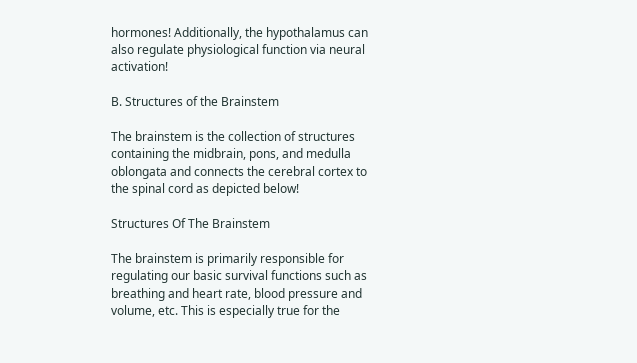hormones! Additionally, the hypothalamus can also regulate physiological function via neural activation!

B. Structures of the Brainstem

The brainstem is the collection of structures containing the midbrain, pons, and medulla oblongata and connects the cerebral cortex to the spinal cord as depicted below!

Structures Of The Brainstem

The brainstem is primarily responsible for regulating our basic survival functions such as breathing and heart rate, blood pressure and volume, etc. This is especially true for the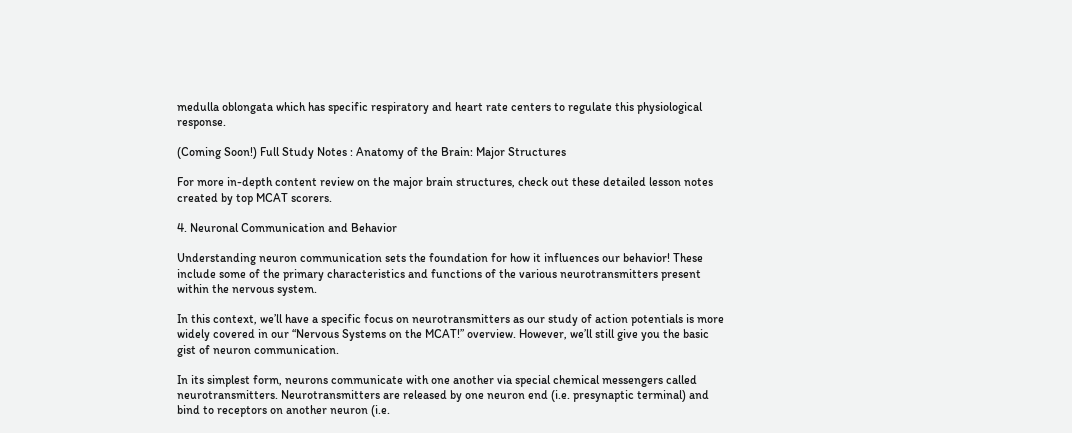medulla oblongata which has specific respiratory and heart rate centers to regulate this physiological response.

(Coming Soon!) Full Study Notes : Anatomy of the Brain: Major Structures

For more in-depth content review on the major brain structures, check out these detailed lesson notes created by top MCAT scorers.

4. Neuronal Communication and Behavior

Understanding neuron communication sets the foundation for how it influences our behavior! These include some of the primary characteristics and functions of the various neurotransmitters present within the nervous system.

In this context, we’ll have a specific focus on neurotransmitters as our study of action potentials is more widely covered in our “Nervous Systems on the MCAT!” overview. However, we’ll still give you the basic gist of neuron communication.

In its simplest form, neurons communicate with one another via special chemical messengers called neurotransmitters. Neurotransmitters are released by one neuron end (i.e. presynaptic terminal) and bind to receptors on another neuron (i.e.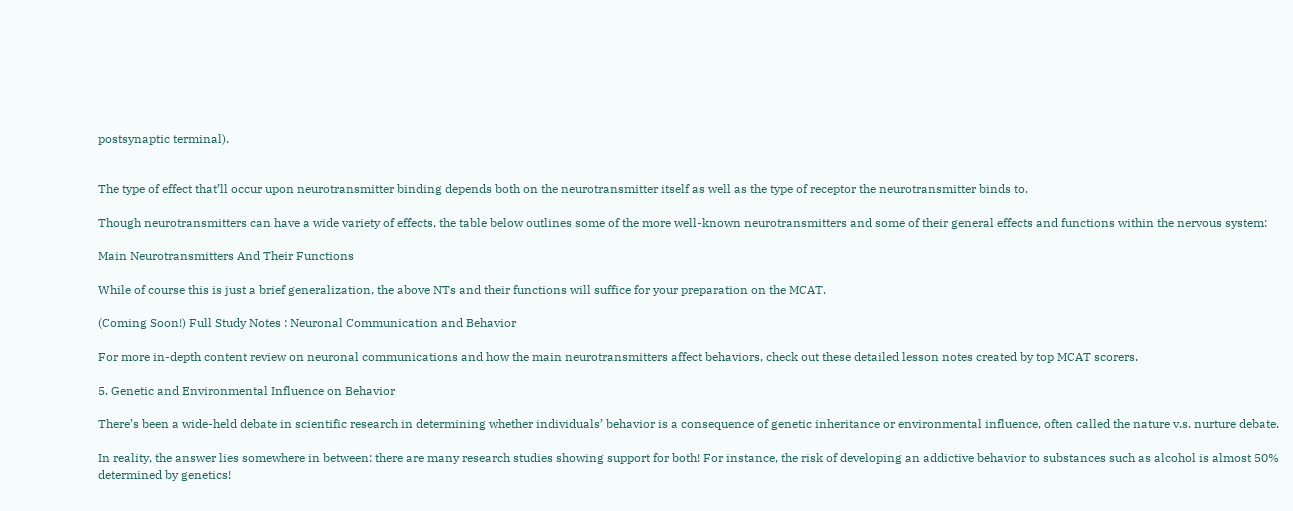postsynaptic terminal).


The type of effect that’ll occur upon neurotransmitter binding depends both on the neurotransmitter itself as well as the type of receptor the neurotransmitter binds to.

Though neurotransmitters can have a wide variety of effects, the table below outlines some of the more well-known neurotransmitters and some of their general effects and functions within the nervous system:

Main Neurotransmitters And Their Functions

While of course this is just a brief generalization, the above NTs and their functions will suffice for your preparation on the MCAT.

(Coming Soon!) Full Study Notes : Neuronal Communication and Behavior

For more in-depth content review on neuronal communications and how the main neurotransmitters affect behaviors, check out these detailed lesson notes created by top MCAT scorers.

5. Genetic and Environmental Influence on Behavior

There’s been a wide-held debate in scientific research in determining whether individuals’ behavior is a consequence of genetic inheritance or environmental influence, often called the nature v.s. nurture debate.

In reality, the answer lies somewhere in between: there are many research studies showing support for both! For instance, the risk of developing an addictive behavior to substances such as alcohol is almost 50% determined by genetics!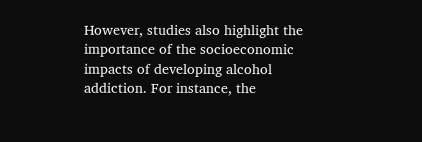However, studies also highlight the importance of the socioeconomic impacts of developing alcohol addiction. For instance, the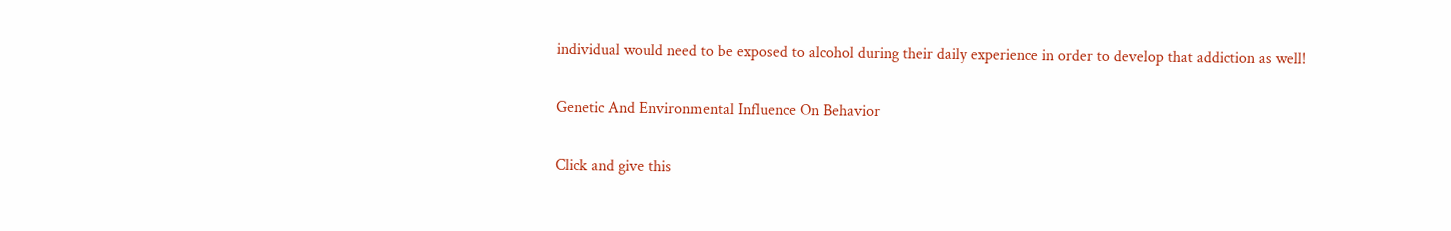individual would need to be exposed to alcohol during their daily experience in order to develop that addiction as well!

Genetic And Environmental Influence On Behavior

Click and give this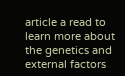article a read to learn more about the genetics and external factors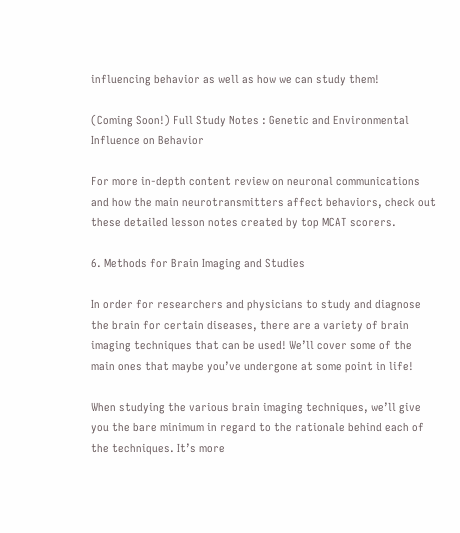influencing behavior as well as how we can study them!

(Coming Soon!) Full Study Notes : Genetic and Environmental Influence on Behavior

For more in-depth content review on neuronal communications and how the main neurotransmitters affect behaviors, check out these detailed lesson notes created by top MCAT scorers.

6. Methods for Brain Imaging and Studies

In order for researchers and physicians to study and diagnose the brain for certain diseases, there are a variety of brain imaging techniques that can be used! We’ll cover some of the main ones that maybe you’ve undergone at some point in life!

When studying the various brain imaging techniques, we’ll give you the bare minimum in regard to the rationale behind each of the techniques. It’s more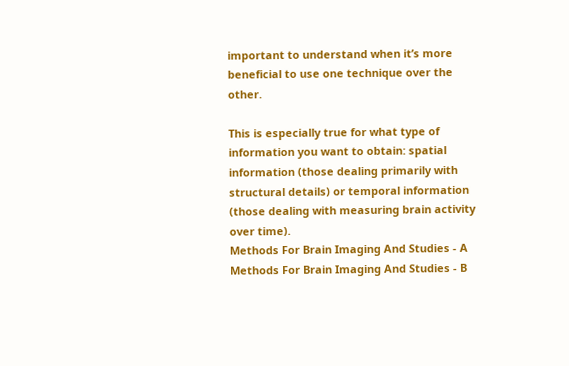important to understand when it’s more beneficial to use one technique over the other.

This is especially true for what type of information you want to obtain: spatial information (those dealing primarily with structural details) or temporal information (those dealing with measuring brain activity over time).
Methods For Brain Imaging And Studies - A
Methods For Brain Imaging And Studies - B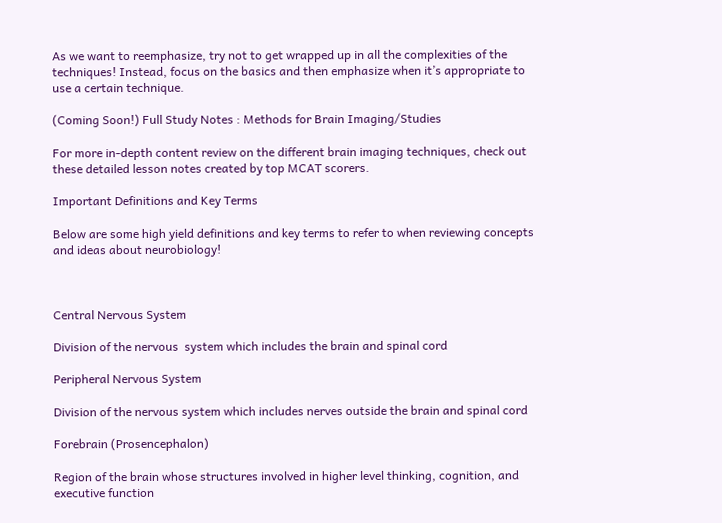As we want to reemphasize, try not to get wrapped up in all the complexities of the techniques! Instead, focus on the basics and then emphasize when it’s appropriate to use a certain technique.

(Coming Soon!) Full Study Notes : Methods for Brain Imaging/Studies

For more in-depth content review on the different brain imaging techniques, check out these detailed lesson notes created by top MCAT scorers.

Important Definitions and Key Terms

Below are some high yield definitions and key terms to refer to when reviewing concepts and ideas about neurobiology!



Central Nervous System

Division of the nervous  system which includes the brain and spinal cord

Peripheral Nervous System

Division of the nervous system which includes nerves outside the brain and spinal cord

Forebrain (Prosencephalon)

Region of the brain whose structures involved in higher level thinking, cognition, and executive function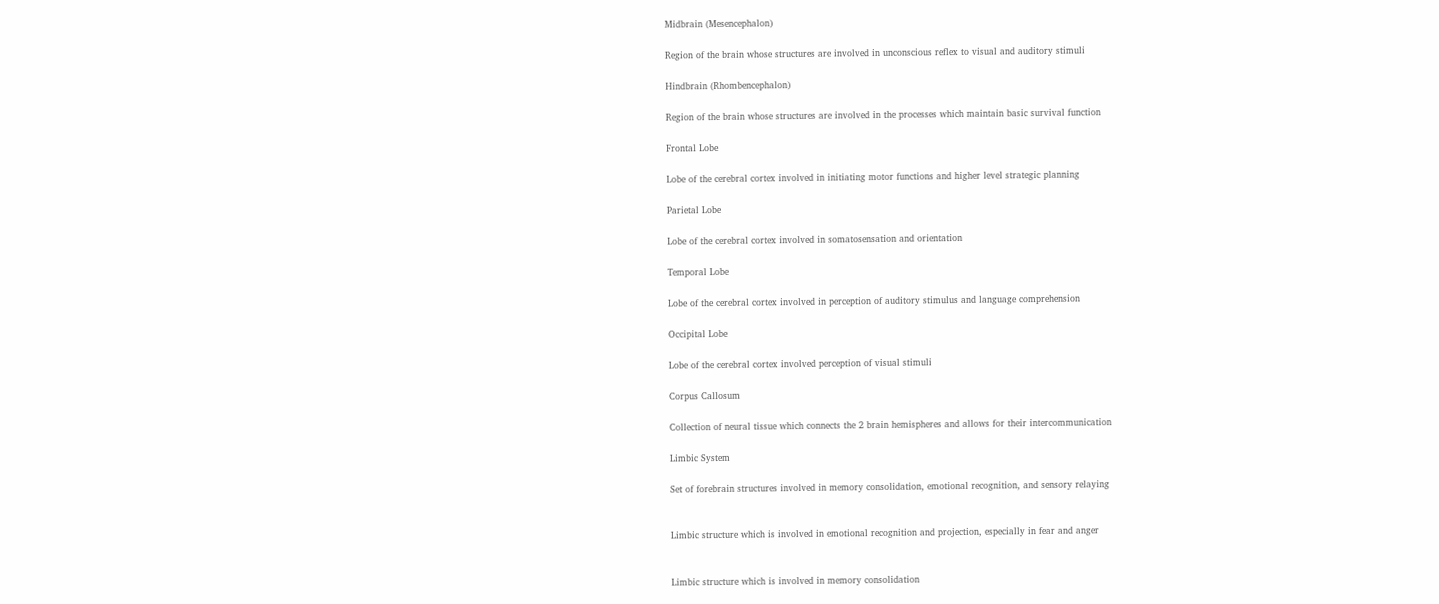Midbrain (Mesencephalon)

Region of the brain whose structures are involved in unconscious reflex to visual and auditory stimuli

Hindbrain (Rhombencephalon)

Region of the brain whose structures are involved in the processes which maintain basic survival function

Frontal Lobe

Lobe of the cerebral cortex involved in initiating motor functions and higher level strategic planning

Parietal Lobe

Lobe of the cerebral cortex involved in somatosensation and orientation

Temporal Lobe

Lobe of the cerebral cortex involved in perception of auditory stimulus and language comprehension

Occipital Lobe

Lobe of the cerebral cortex involved perception of visual stimuli

Corpus Callosum

Collection of neural tissue which connects the 2 brain hemispheres and allows for their intercommunication

Limbic System

Set of forebrain structures involved in memory consolidation, emotional recognition, and sensory relaying


Limbic structure which is involved in emotional recognition and projection, especially in fear and anger


Limbic structure which is involved in memory consolidation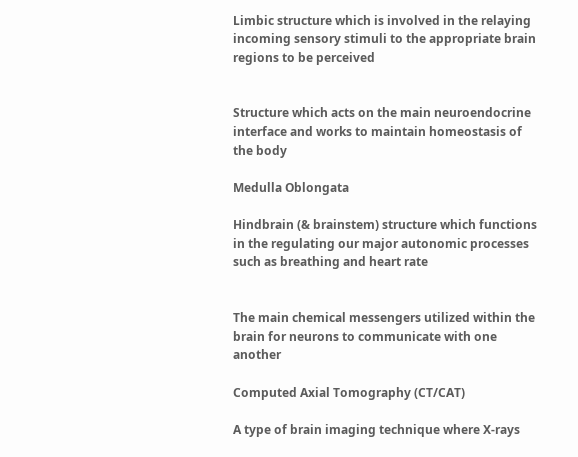Limbic structure which is involved in the relaying incoming sensory stimuli to the appropriate brain regions to be perceived


Structure which acts on the main neuroendocrine interface and works to maintain homeostasis of the body

Medulla Oblongata

Hindbrain (& brainstem) structure which functions in the regulating our major autonomic processes such as breathing and heart rate


The main chemical messengers utilized within the brain for neurons to communicate with one another

Computed Axial Tomography (CT/CAT)

A type of brain imaging technique where X-rays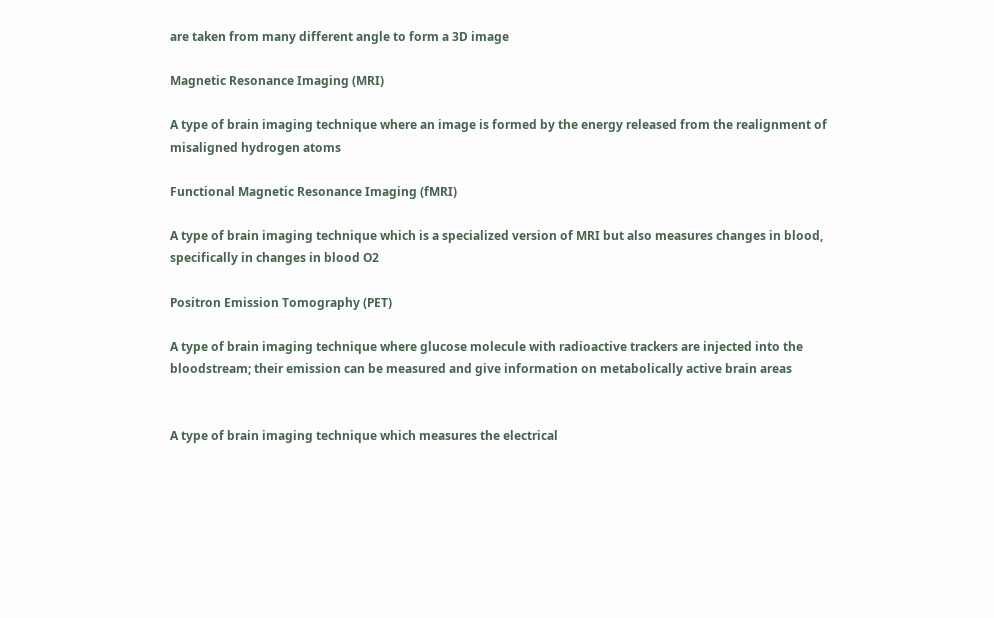are taken from many different angle to form a 3D image

Magnetic Resonance Imaging (MRI)

A type of brain imaging technique where an image is formed by the energy released from the realignment of misaligned hydrogen atoms

Functional Magnetic Resonance Imaging (fMRI)

A type of brain imaging technique which is a specialized version of MRI but also measures changes in blood, specifically in changes in blood O2

Positron Emission Tomography (PET)

A type of brain imaging technique where glucose molecule with radioactive trackers are injected into the bloodstream; their emission can be measured and give information on metabolically active brain areas


A type of brain imaging technique which measures the electrical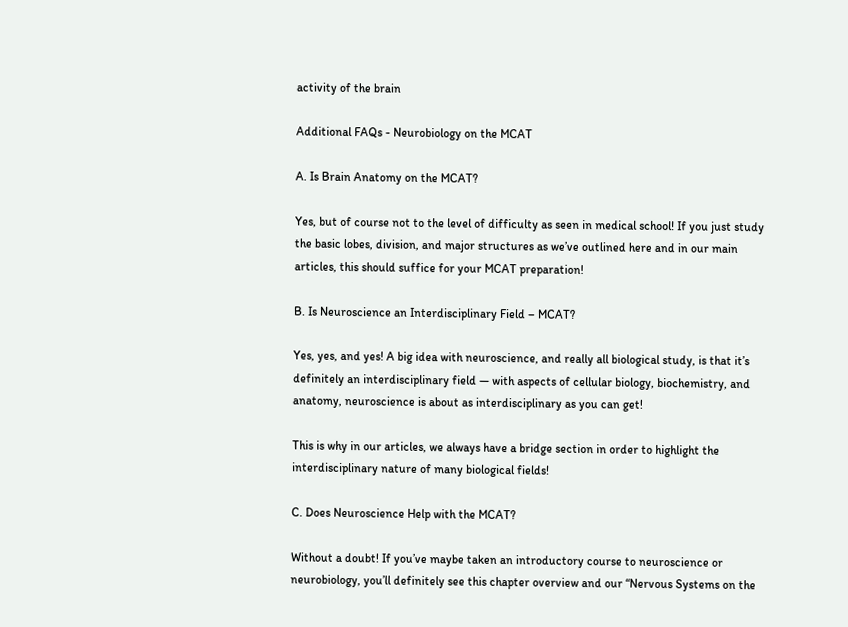activity of the brain

Additional FAQs - Neurobiology on the MCAT

A. Is Brain Anatomy on the MCAT?

Yes, but of course not to the level of difficulty as seen in medical school! If you just study the basic lobes, division, and major structures as we’ve outlined here and in our main articles, this should suffice for your MCAT preparation!

B. Is Neuroscience an Interdisciplinary Field – MCAT?

Yes, yes, and yes! A big idea with neuroscience, and really all biological study, is that it’s definitely an interdisciplinary field — with aspects of cellular biology, biochemistry, and anatomy, neuroscience is about as interdisciplinary as you can get!

This is why in our articles, we always have a bridge section in order to highlight the interdisciplinary nature of many biological fields!

C. Does Neuroscience Help with the MCAT?

Without a doubt! If you’ve maybe taken an introductory course to neuroscience or neurobiology, you’ll definitely see this chapter overview and our “Nervous Systems on the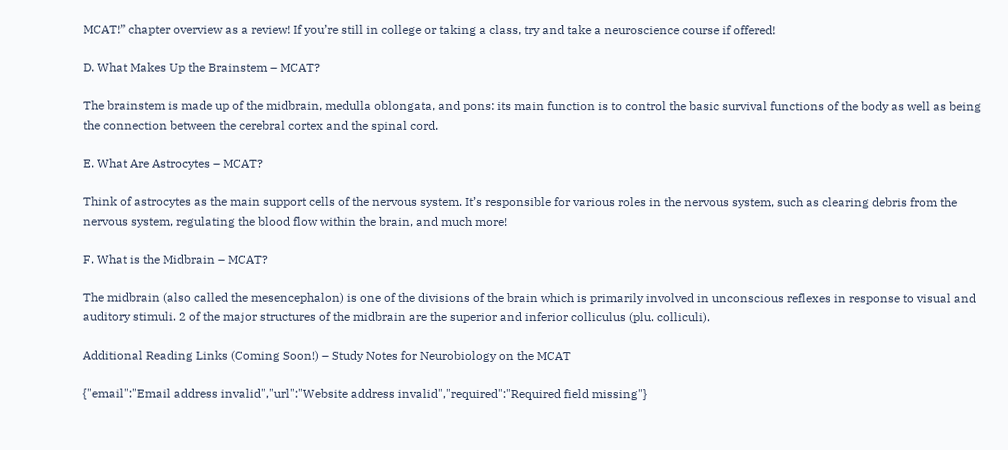MCAT!” chapter overview as a review! If you’re still in college or taking a class, try and take a neuroscience course if offered!

D. What Makes Up the Brainstem – MCAT?

The brainstem is made up of the midbrain, medulla oblongata, and pons: its main function is to control the basic survival functions of the body as well as being the connection between the cerebral cortex and the spinal cord.

E. What Are Astrocytes – MCAT?

Think of astrocytes as the main support cells of the nervous system. It’s responsible for various roles in the nervous system, such as clearing debris from the nervous system, regulating the blood flow within the brain, and much more!

F. What is the Midbrain – MCAT?

The midbrain (also called the mesencephalon) is one of the divisions of the brain which is primarily involved in unconscious reflexes in response to visual and auditory stimuli. 2 of the major structures of the midbrain are the superior and inferior colliculus (plu. colliculi).

Additional Reading Links (Coming Soon!) – Study Notes for Neurobiology on the MCAT

{"email":"Email address invalid","url":"Website address invalid","required":"Required field missing"}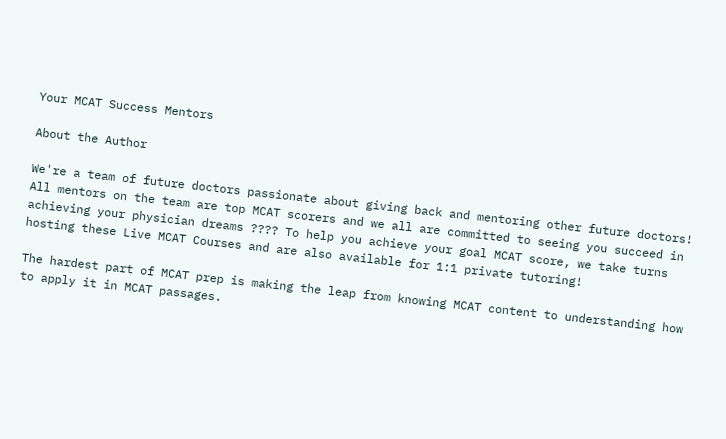Your MCAT Success Mentors

About the Author

We're a team of future doctors passionate about giving back and mentoring other future doctors! All mentors on the team are top MCAT scorers and we all are committed to seeing you succeed in achieving your physician dreams ???? To help you achieve your goal MCAT score, we take turns hosting these Live MCAT Courses and are also available for 1:1 private tutoring!

The hardest part of MCAT prep is making the leap from knowing MCAT content to understanding how to apply it in MCAT passages.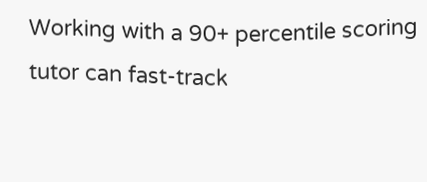Working with a 90+ percentile scoring tutor can fast-track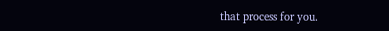that process for you.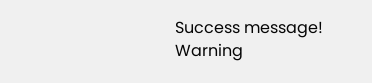Success message!
Warning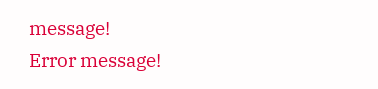message!
Error message!